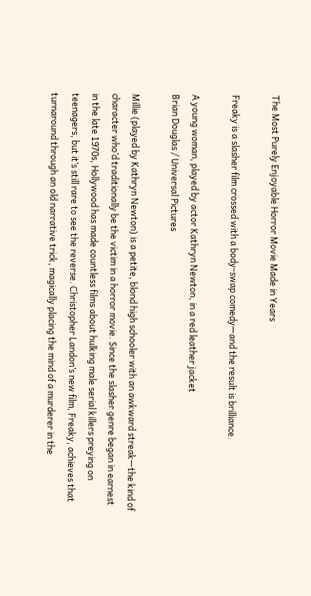The Most Purely Enjoyable Horror Movie Made in Years

Freaky is a slasher film crossed with a body-swap comedy—and the result is brilliance.

A young woman, played by actor Kathryn Newton, in a red leather jacket
Brian Douglas / Universal Pictures

Millie (played by Kathryn Newton) is a petite, blond high schooler with an awkward streak—the kind of character who’d traditionally be the victim in a horror movie. Since the slasher genre began in earnest in the late 1970s, Hollywood has made countless films about hulking male serial killers preying on teenagers, but it’s still rare to see the reverse. Christopher Landon’s new film, Freaky, achieves that turnaround through an old narrative trick, magically placing the mind of a murderer in the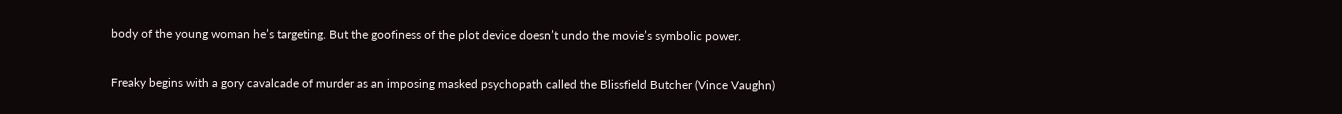body of the young woman he’s targeting. But the goofiness of the plot device doesn’t undo the movie’s symbolic power.

Freaky begins with a gory cavalcade of murder as an imposing masked psychopath called the Blissfield Butcher (Vince Vaughn)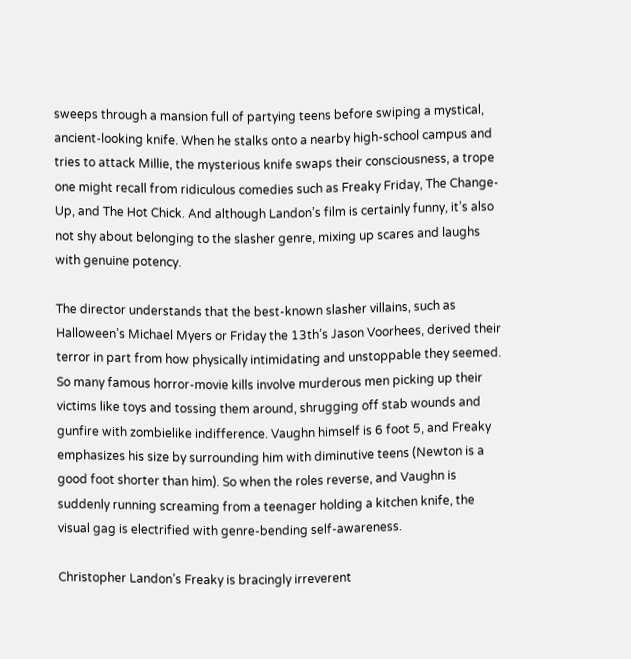sweeps through a mansion full of partying teens before swiping a mystical, ancient-looking knife. When he stalks onto a nearby high-school campus and tries to attack Millie, the mysterious knife swaps their consciousness, a trope one might recall from ridiculous comedies such as Freaky Friday, The Change-Up, and The Hot Chick. And although Landon’s film is certainly funny, it’s also not shy about belonging to the slasher genre, mixing up scares and laughs with genuine potency.

The director understands that the best-known slasher villains, such as Halloween’s Michael Myers or Friday the 13th’s Jason Voorhees, derived their terror in part from how physically intimidating and unstoppable they seemed. So many famous horror-movie kills involve murderous men picking up their victims like toys and tossing them around, shrugging off stab wounds and gunfire with zombielike indifference. Vaughn himself is 6 foot 5, and Freaky emphasizes his size by surrounding him with diminutive teens (Newton is a good foot shorter than him). So when the roles reverse, and Vaughn is suddenly running screaming from a teenager holding a kitchen knife, the visual gag is electrified with genre-bending self-awareness.

Christopher Landon’s Freaky is bracingly irreverent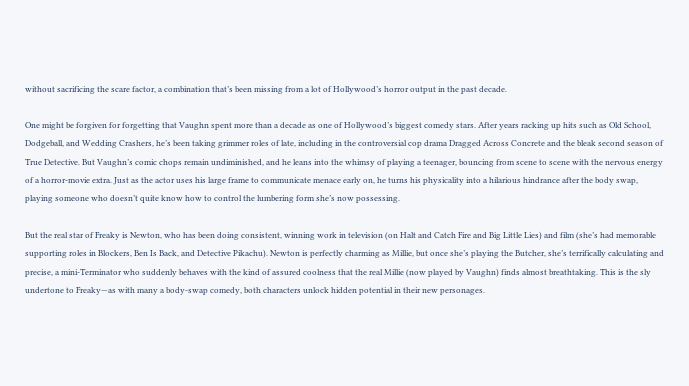without sacrificing the scare factor, a combination that’s been missing from a lot of Hollywood’s horror output in the past decade.

One might be forgiven for forgetting that Vaughn spent more than a decade as one of Hollywood’s biggest comedy stars. After years racking up hits such as Old School, Dodgeball, and Wedding Crashers, he’s been taking grimmer roles of late, including in the controversial cop drama Dragged Across Concrete and the bleak second season of True Detective. But Vaughn’s comic chops remain undiminished, and he leans into the whimsy of playing a teenager, bouncing from scene to scene with the nervous energy of a horror-movie extra. Just as the actor uses his large frame to communicate menace early on, he turns his physicality into a hilarious hindrance after the body swap, playing someone who doesn’t quite know how to control the lumbering form she’s now possessing.

But the real star of Freaky is Newton, who has been doing consistent, winning work in television (on Halt and Catch Fire and Big Little Lies) and film (she’s had memorable supporting roles in Blockers, Ben Is Back, and Detective Pikachu). Newton is perfectly charming as Millie, but once she’s playing the Butcher, she’s terrifically calculating and precise, a mini-Terminator who suddenly behaves with the kind of assured coolness that the real Millie (now played by Vaughn) finds almost breathtaking. This is the sly undertone to Freaky—as with many a body-swap comedy, both characters unlock hidden potential in their new personages.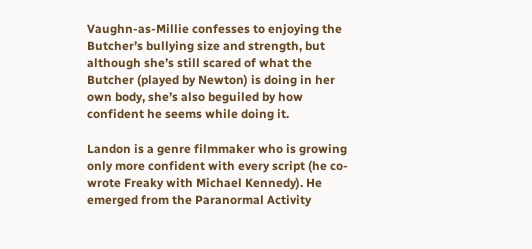Vaughn-as-Millie confesses to enjoying the Butcher’s bullying size and strength, but although she’s still scared of what the Butcher (played by Newton) is doing in her own body, she’s also beguiled by how confident he seems while doing it.

Landon is a genre filmmaker who is growing only more confident with every script (he co-wrote Freaky with Michael Kennedy). He emerged from the Paranormal Activity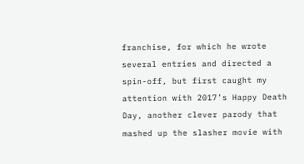franchise, for which he wrote several entries and directed a spin-off, but first caught my attention with 2017’s Happy Death Day, another clever parody that mashed up the slasher movie with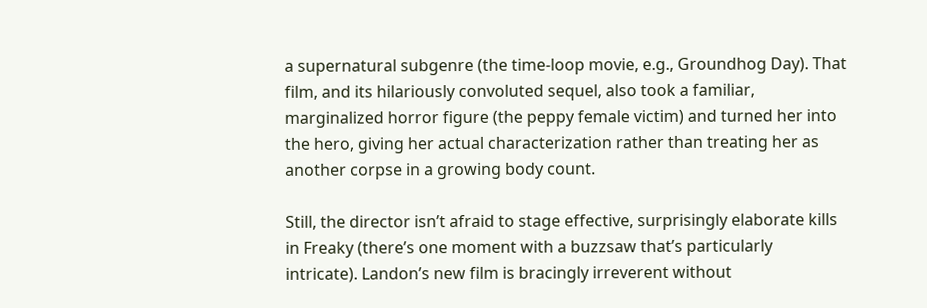a supernatural subgenre (the time-loop movie, e.g., Groundhog Day). That film, and its hilariously convoluted sequel, also took a familiar, marginalized horror figure (the peppy female victim) and turned her into the hero, giving her actual characterization rather than treating her as another corpse in a growing body count.

Still, the director isn’t afraid to stage effective, surprisingly elaborate kills in Freaky (there’s one moment with a buzzsaw that’s particularly intricate). Landon’s new film is bracingly irreverent without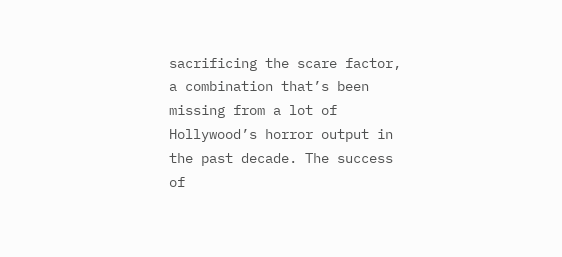sacrificing the scare factor, a combination that’s been missing from a lot of Hollywood’s horror output in the past decade. The success of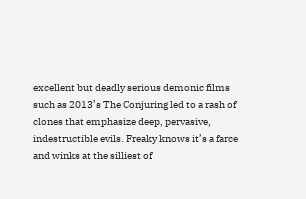excellent but deadly serious demonic films such as 2013’s The Conjuring led to a rash of clones that emphasize deep, pervasive, indestructible evils. Freaky knows it’s a farce and winks at the silliest of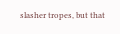slasher tropes, but that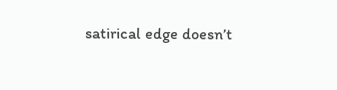satirical edge doesn’t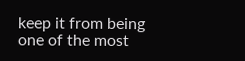keep it from being one of the most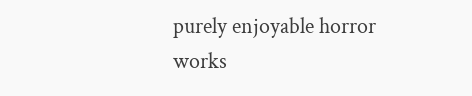purely enjoyable horror works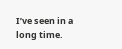I’ve seen in a long time.